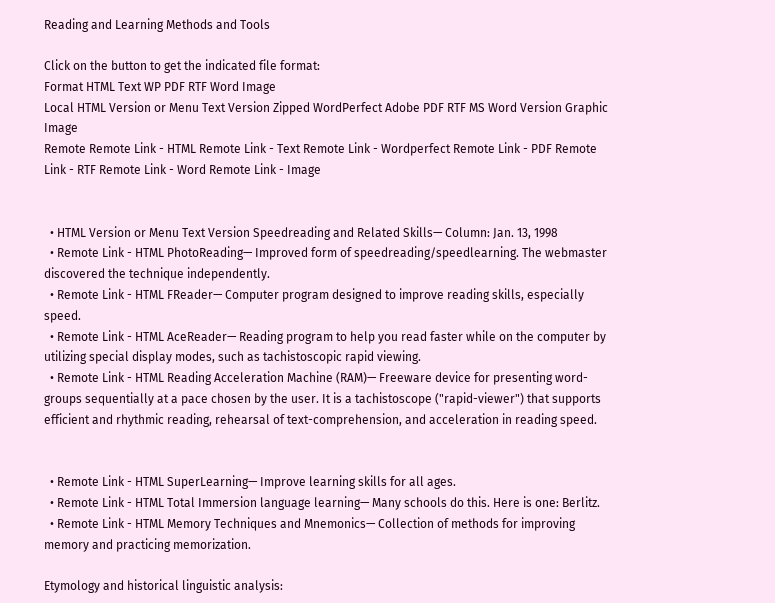Reading and Learning Methods and Tools

Click on the button to get the indicated file format:
Format HTML Text WP PDF RTF Word Image
Local HTML Version or Menu Text Version Zipped WordPerfect Adobe PDF RTF MS Word Version Graphic Image
Remote Remote Link - HTML Remote Link - Text Remote Link - Wordperfect Remote Link - PDF Remote Link - RTF Remote Link - Word Remote Link - Image


  • HTML Version or Menu Text Version Speedreading and Related Skills— Column: Jan. 13, 1998
  • Remote Link - HTML PhotoReading— Improved form of speedreading/speedlearning. The webmaster discovered the technique independently.
  • Remote Link - HTML FReader— Computer program designed to improve reading skills, especially speed.
  • Remote Link - HTML AceReader— Reading program to help you read faster while on the computer by utilizing special display modes, such as tachistoscopic rapid viewing.
  • Remote Link - HTML Reading Acceleration Machine (RAM)— Freeware device for presenting word-groups sequentially at a pace chosen by the user. It is a tachistoscope ("rapid-viewer") that supports efficient and rhythmic reading, rehearsal of text-comprehension, and acceleration in reading speed.


  • Remote Link - HTML SuperLearning— Improve learning skills for all ages.
  • Remote Link - HTML Total Immersion language learning— Many schools do this. Here is one: Berlitz.
  • Remote Link - HTML Memory Techniques and Mnemonics— Collection of methods for improving memory and practicing memorization.

Etymology and historical linguistic analysis: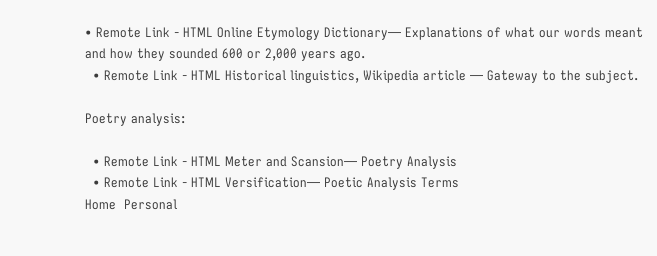• Remote Link - HTML Online Etymology Dictionary— Explanations of what our words meant and how they sounded 600 or 2,000 years ago.
  • Remote Link - HTML Historical linguistics, Wikipedia article — Gateway to the subject.

Poetry analysis:

  • Remote Link - HTML Meter and Scansion— Poetry Analysis
  • Remote Link - HTML Versification— Poetic Analysis Terms
Home  Personal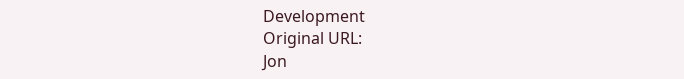Development
Original URL:
Jon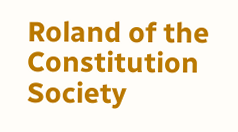Roland of the Constitution Society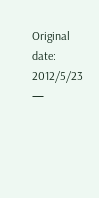Original date: 2012/5/23 —